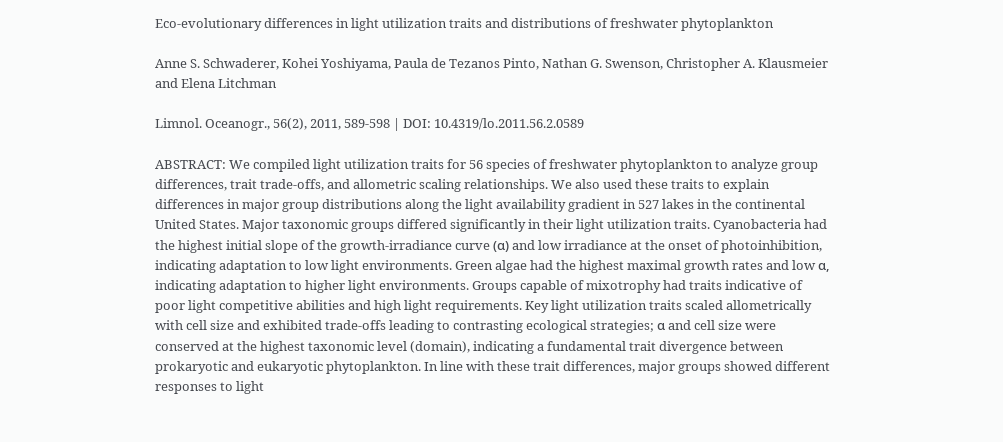Eco-evolutionary differences in light utilization traits and distributions of freshwater phytoplankton

Anne S. Schwaderer, Kohei Yoshiyama, Paula de Tezanos Pinto, Nathan G. Swenson, Christopher A. Klausmeier and Elena Litchman

Limnol. Oceanogr., 56(2), 2011, 589-598 | DOI: 10.4319/lo.2011.56.2.0589

ABSTRACT: We compiled light utilization traits for 56 species of freshwater phytoplankton to analyze group differences, trait trade-offs, and allometric scaling relationships. We also used these traits to explain differences in major group distributions along the light availability gradient in 527 lakes in the continental United States. Major taxonomic groups differed significantly in their light utilization traits. Cyanobacteria had the highest initial slope of the growth-irradiance curve (α) and low irradiance at the onset of photoinhibition, indicating adaptation to low light environments. Green algae had the highest maximal growth rates and low α, indicating adaptation to higher light environments. Groups capable of mixotrophy had traits indicative of poor light competitive abilities and high light requirements. Key light utilization traits scaled allometrically with cell size and exhibited trade-offs leading to contrasting ecological strategies; α and cell size were conserved at the highest taxonomic level (domain), indicating a fundamental trait divergence between prokaryotic and eukaryotic phytoplankton. In line with these trait differences, major groups showed different responses to light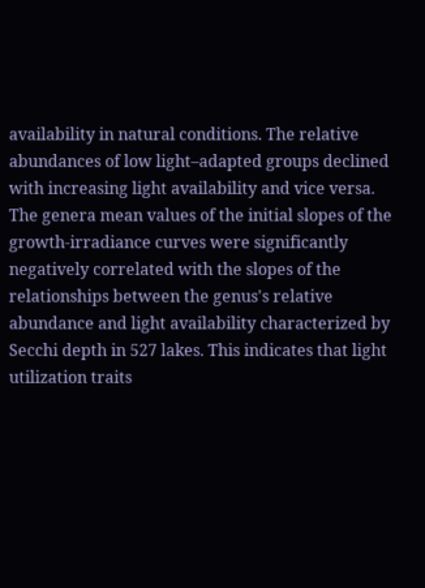availability in natural conditions. The relative abundances of low light–adapted groups declined with increasing light availability and vice versa. The genera mean values of the initial slopes of the growth-irradiance curves were significantly negatively correlated with the slopes of the relationships between the genus's relative abundance and light availability characterized by Secchi depth in 527 lakes. This indicates that light utilization traits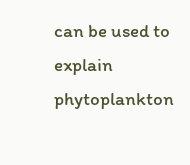can be used to explain phytoplankton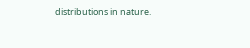distributions in nature.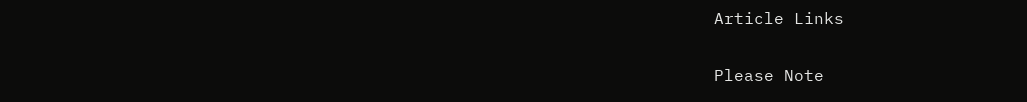Article Links

Please Note